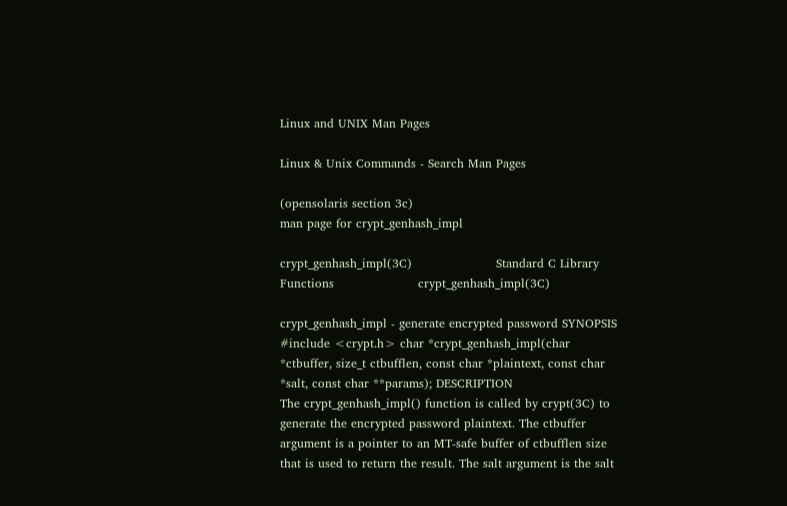Linux and UNIX Man Pages

Linux & Unix Commands - Search Man Pages

(opensolaris section 3c)
man page for crypt_genhash_impl

crypt_genhash_impl(3C)                     Standard C Library Functions                     crypt_genhash_impl(3C)

crypt_genhash_impl - generate encrypted password SYNOPSIS
#include <crypt.h> char *crypt_genhash_impl(char *ctbuffer, size_t ctbufflen, const char *plaintext, const char *salt, const char **params); DESCRIPTION
The crypt_genhash_impl() function is called by crypt(3C) to generate the encrypted password plaintext. The ctbuffer argument is a pointer to an MT-safe buffer of ctbufflen size that is used to return the result. The salt argument is the salt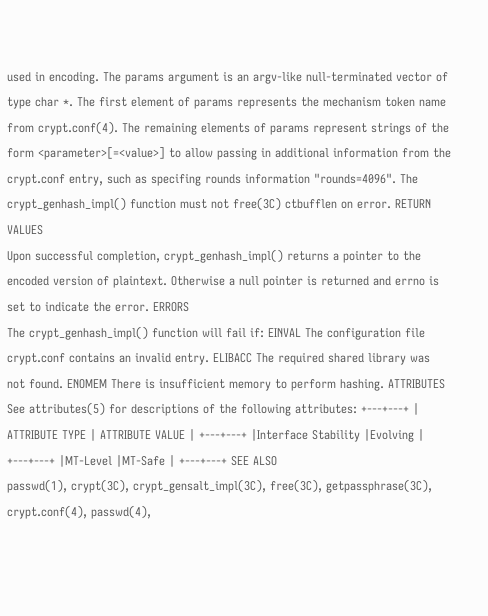used in encoding. The params argument is an argv-like null-terminated vector of type char *. The first element of params represents the mechanism token name from crypt.conf(4). The remaining elements of params represent strings of the form <parameter>[=<value>] to allow passing in additional information from the crypt.conf entry, such as specifing rounds information "rounds=4096". The crypt_genhash_impl() function must not free(3C) ctbufflen on error. RETURN VALUES
Upon successful completion, crypt_genhash_impl() returns a pointer to the encoded version of plaintext. Otherwise a null pointer is returned and errno is set to indicate the error. ERRORS
The crypt_genhash_impl() function will fail if: EINVAL The configuration file crypt.conf contains an invalid entry. ELIBACC The required shared library was not found. ENOMEM There is insufficient memory to perform hashing. ATTRIBUTES
See attributes(5) for descriptions of the following attributes: +---+---+ | ATTRIBUTE TYPE | ATTRIBUTE VALUE | +---+---+ |Interface Stability |Evolving | +---+---+ |MT-Level |MT-Safe | +---+---+ SEE ALSO
passwd(1), crypt(3C), crypt_gensalt_impl(3C), free(3C), getpassphrase(3C), crypt.conf(4), passwd(4),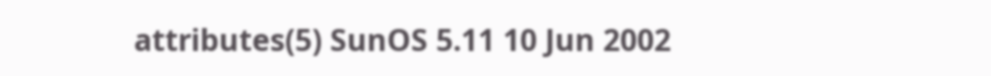attributes(5) SunOS 5.11 10 Jun 2002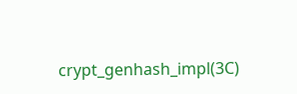crypt_genhash_impl(3C)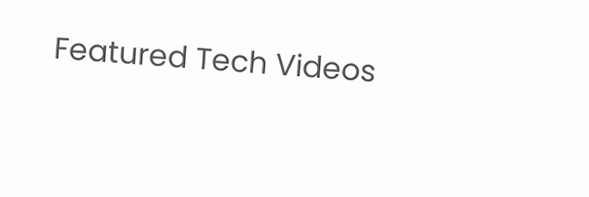Featured Tech Videos